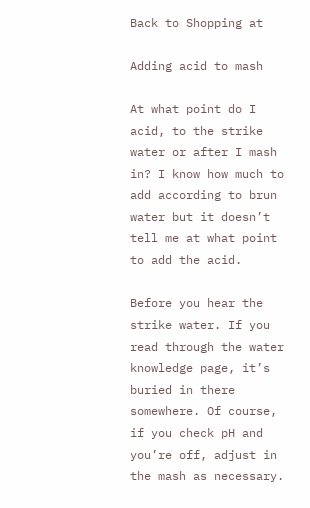Back to Shopping at

Adding acid to mash

At what point do I acid, to the strike water or after I mash in? I know how much to add according to brun water but it doesn’t tell me at what point to add the acid.

Before you hear the strike water. If you read through the water knowledge page, it’s buried in there somewhere. Of course, if you check pH and you’re off, adjust in the mash as necessary.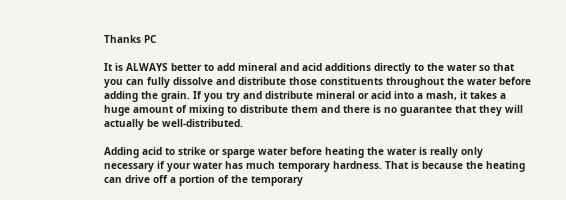Thanks PC

It is ALWAYS better to add mineral and acid additions directly to the water so that you can fully dissolve and distribute those constituents throughout the water before adding the grain. If you try and distribute mineral or acid into a mash, it takes a huge amount of mixing to distribute them and there is no guarantee that they will actually be well-distributed.

Adding acid to strike or sparge water before heating the water is really only necessary if your water has much temporary hardness. That is because the heating can drive off a portion of the temporary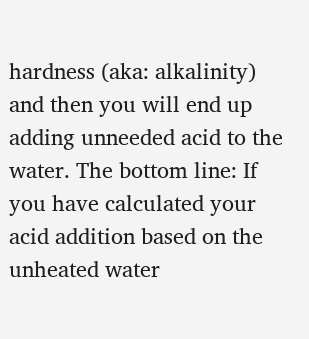hardness (aka: alkalinity) and then you will end up adding unneeded acid to the water. The bottom line: If you have calculated your acid addition based on the unheated water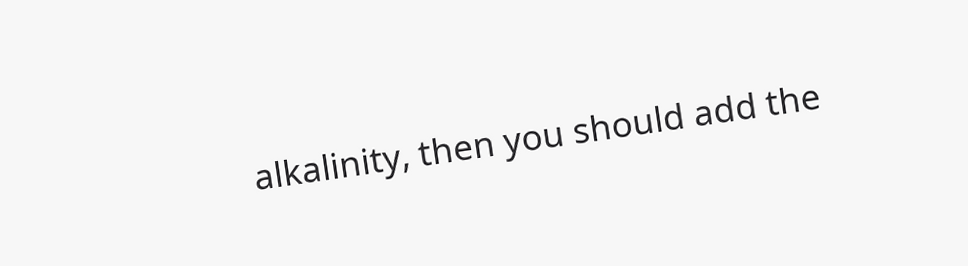alkalinity, then you should add the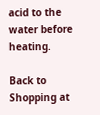acid to the water before heating.

Back to Shopping at